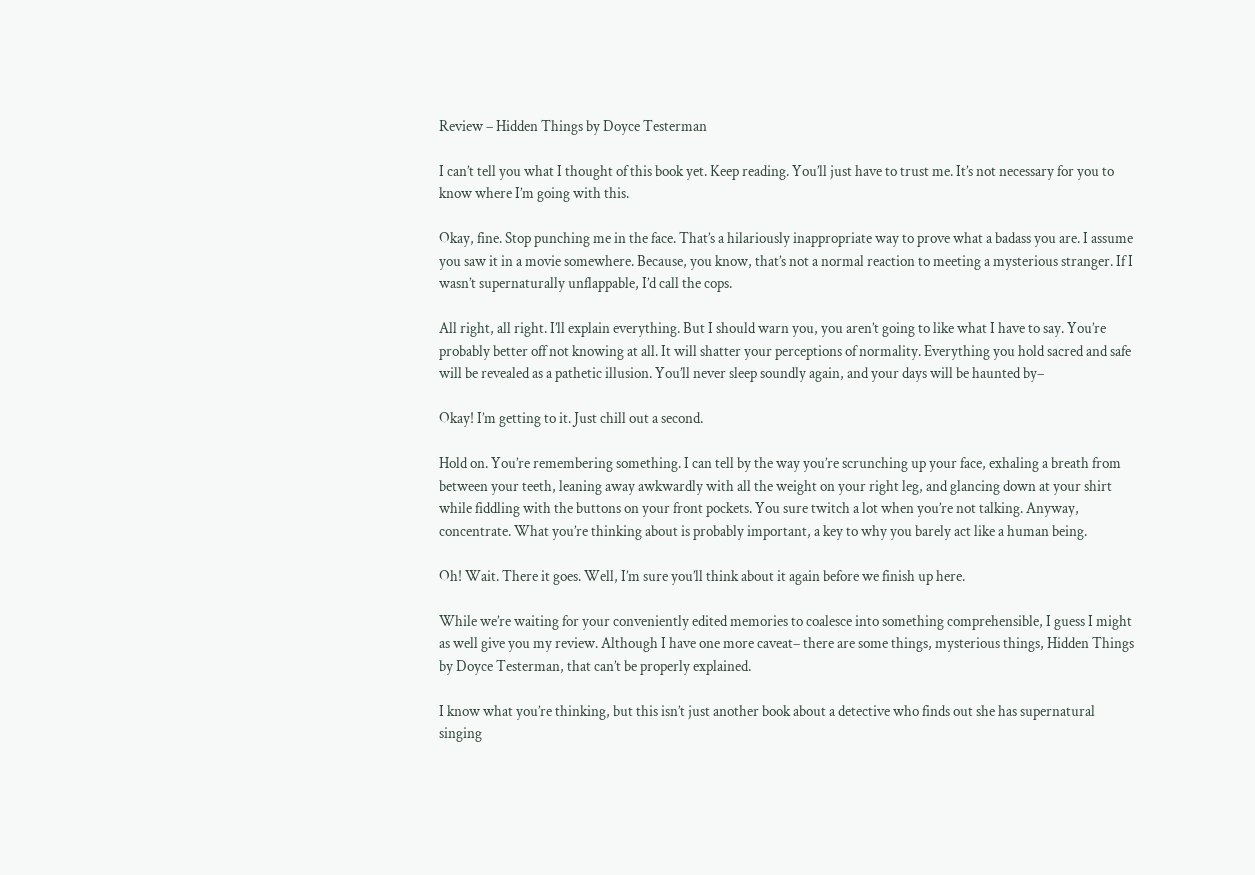Review – Hidden Things by Doyce Testerman

I can’t tell you what I thought of this book yet. Keep reading. You’ll just have to trust me. It’s not necessary for you to know where I’m going with this.

Okay, fine. Stop punching me in the face. That’s a hilariously inappropriate way to prove what a badass you are. I assume you saw it in a movie somewhere. Because, you know, that’s not a normal reaction to meeting a mysterious stranger. If I wasn’t supernaturally unflappable, I’d call the cops.

All right, all right. I’ll explain everything. But I should warn you, you aren’t going to like what I have to say. You’re probably better off not knowing at all. It will shatter your perceptions of normality. Everything you hold sacred and safe will be revealed as a pathetic illusion. You’ll never sleep soundly again, and your days will be haunted by–

Okay! I’m getting to it. Just chill out a second.

Hold on. You’re remembering something. I can tell by the way you’re scrunching up your face, exhaling a breath from between your teeth, leaning away awkwardly with all the weight on your right leg, and glancing down at your shirt while fiddling with the buttons on your front pockets. You sure twitch a lot when you’re not talking. Anyway, concentrate. What you’re thinking about is probably important, a key to why you barely act like a human being.

Oh! Wait. There it goes. Well, I’m sure you’ll think about it again before we finish up here.

While we’re waiting for your conveniently edited memories to coalesce into something comprehensible, I guess I might as well give you my review. Although I have one more caveat– there are some things, mysterious things, Hidden Things by Doyce Testerman, that can’t be properly explained.

I know what you’re thinking, but this isn’t just another book about a detective who finds out she has supernatural singing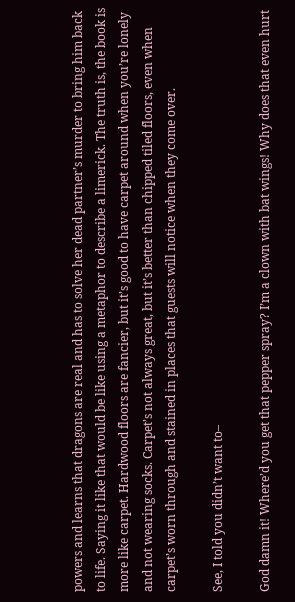powers and learns that dragons are real and has to solve her dead partner’s murder to bring him back to life. Saying it like that would be like using a metaphor to describe a limerick. The truth is, the book is more like carpet. Hardwood floors are fancier, but it’s good to have carpet around when you’re lonely and not wearing socks. Carpet’s not always great, but it’s better than chipped tiled floors, even when carpet’s worn through and stained in places that guests will notice when they come over.

See, I told you didn’t want to–

God damn it! Where’d you get that pepper spray? I’m a clown with bat wings! Why does that even hurt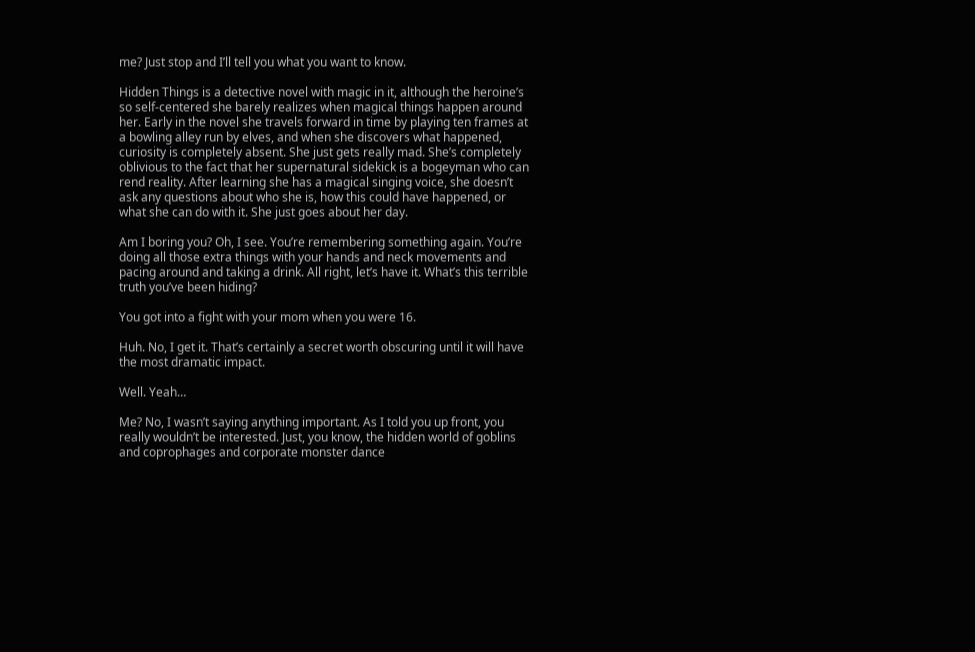me? Just stop and I’ll tell you what you want to know.

Hidden Things is a detective novel with magic in it, although the heroine’s so self-centered she barely realizes when magical things happen around her. Early in the novel she travels forward in time by playing ten frames at a bowling alley run by elves, and when she discovers what happened, curiosity is completely absent. She just gets really mad. She’s completely oblivious to the fact that her supernatural sidekick is a bogeyman who can rend reality. After learning she has a magical singing voice, she doesn’t ask any questions about who she is, how this could have happened, or what she can do with it. She just goes about her day.

Am I boring you? Oh, I see. You’re remembering something again. You’re doing all those extra things with your hands and neck movements and pacing around and taking a drink. All right, let’s have it. What’s this terrible truth you’ve been hiding?

You got into a fight with your mom when you were 16.

Huh. No, I get it. That’s certainly a secret worth obscuring until it will have the most dramatic impact.

Well. Yeah…

Me? No, I wasn’t saying anything important. As I told you up front, you really wouldn’t be interested. Just, you know, the hidden world of goblins and coprophages and corporate monster dance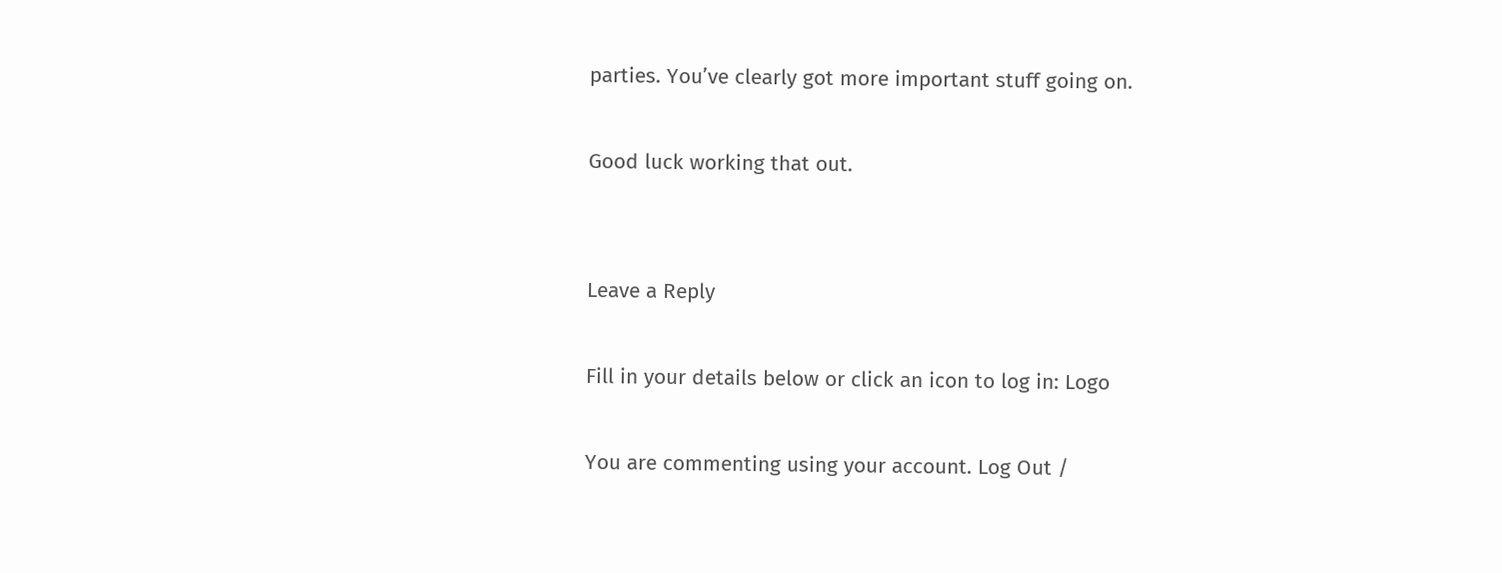parties. You’ve clearly got more important stuff going on.

Good luck working that out.


Leave a Reply

Fill in your details below or click an icon to log in: Logo

You are commenting using your account. Log Out /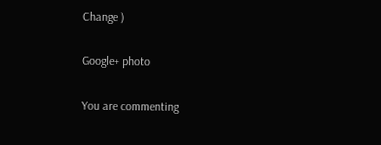Change )

Google+ photo

You are commenting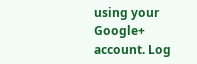using your Google+ account. Log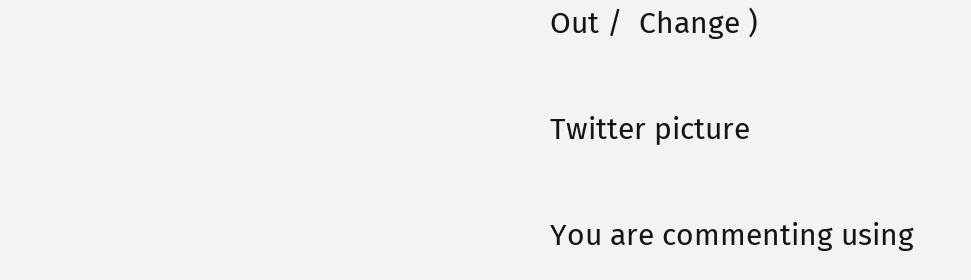Out /  Change )

Twitter picture

You are commenting using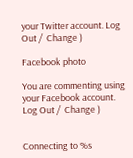your Twitter account. Log Out /  Change )

Facebook photo

You are commenting using your Facebook account. Log Out /  Change )


Connecting to %s